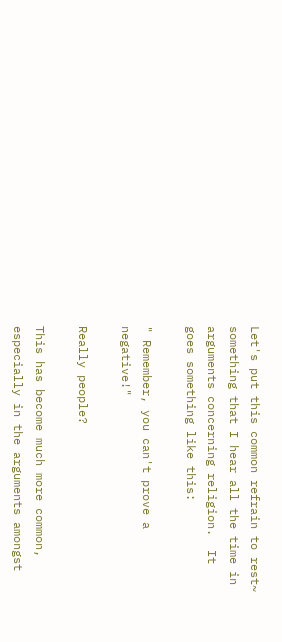Let's put this common refrain to rest~ something that I hear all the time in arguments concerning religion.  It goes something like this:

" Remember, you can't prove a negative!"

Really people?

This has become much more common, especially in the arguments amongst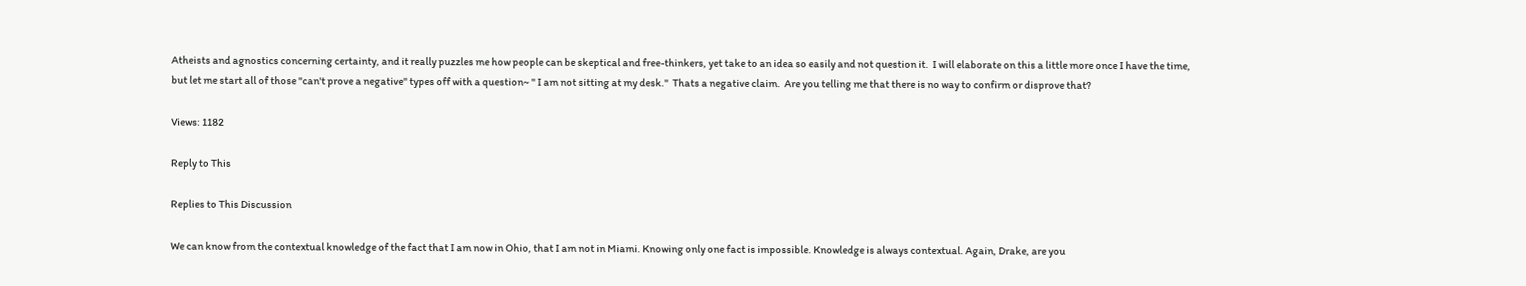Atheists and agnostics concerning certainty, and it really puzzles me how people can be skeptical and free-thinkers, yet take to an idea so easily and not question it.  I will elaborate on this a little more once I have the time, but let me start all of those "can't prove a negative" types off with a question~ " I am not sitting at my desk."  Thats a negative claim.  Are you telling me that there is no way to confirm or disprove that?

Views: 1182

Reply to This

Replies to This Discussion

We can know from the contextual knowledge of the fact that I am now in Ohio, that I am not in Miami. Knowing only one fact is impossible. Knowledge is always contextual. Again, Drake, are you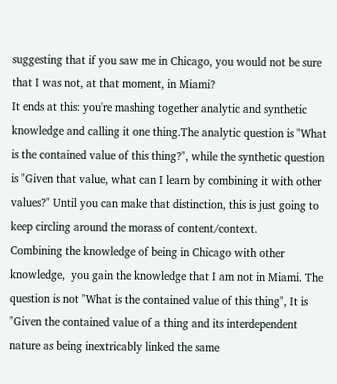suggesting that if you saw me in Chicago, you would not be sure that I was not, at that moment, in Miami?
It ends at this: you're mashing together analytic and synthetic knowledge and calling it one thing.The analytic question is "What is the contained value of this thing?", while the synthetic question is "Given that value, what can I learn by combining it with other values?" Until you can make that distinction, this is just going to keep circling around the morass of content/context.
Combining the knowledge of being in Chicago with other knowledge,  you gain the knowledge that I am not in Miami. The question is not "What is the contained value of this thing", It is "Given the contained value of a thing and its interdependent nature as being inextricably linked the same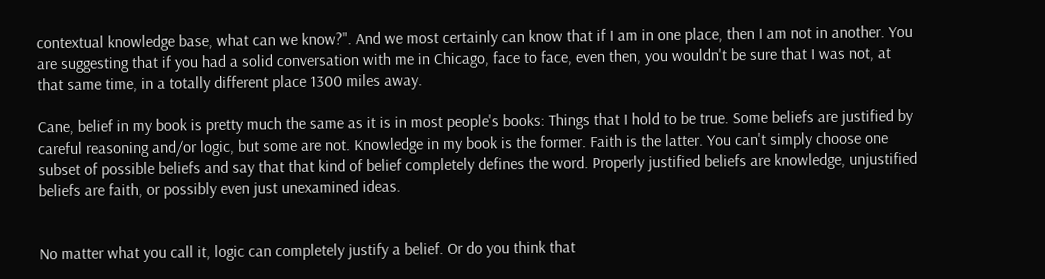contextual knowledge base, what can we know?". And we most certainly can know that if I am in one place, then I am not in another. You are suggesting that if you had a solid conversation with me in Chicago, face to face, even then, you wouldn't be sure that I was not, at that same time, in a totally different place 1300 miles away.

Cane, belief in my book is pretty much the same as it is in most people's books: Things that I hold to be true. Some beliefs are justified by careful reasoning and/or logic, but some are not. Knowledge in my book is the former. Faith is the latter. You can't simply choose one subset of possible beliefs and say that that kind of belief completely defines the word. Properly justified beliefs are knowledge, unjustified beliefs are faith, or possibly even just unexamined ideas.


No matter what you call it, logic can completely justify a belief. Or do you think that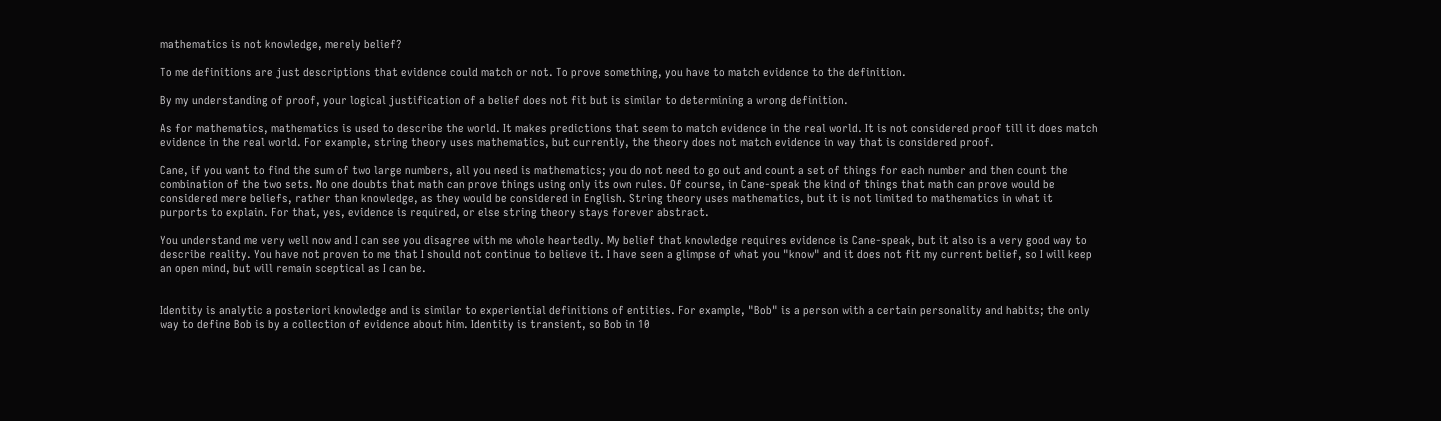mathematics is not knowledge, merely belief?

To me definitions are just descriptions that evidence could match or not. To prove something, you have to match evidence to the definition.

By my understanding of proof, your logical justification of a belief does not fit but is similar to determining a wrong definition.

As for mathematics, mathematics is used to describe the world. It makes predictions that seem to match evidence in the real world. It is not considered proof till it does match evidence in the real world. For example, string theory uses mathematics, but currently, the theory does not match evidence in way that is considered proof.

Cane, if you want to find the sum of two large numbers, all you need is mathematics; you do not need to go out and count a set of things for each number and then count the combination of the two sets. No one doubts that math can prove things using only its own rules. Of course, in Cane-speak the kind of things that math can prove would be considered mere beliefs, rather than knowledge, as they would be considered in English. String theory uses mathematics, but it is not limited to mathematics in what it purports to explain. For that, yes, evidence is required, or else string theory stays forever abstract.

You understand me very well now and I can see you disagree with me whole heartedly. My belief that knowledge requires evidence is Cane-speak, but it also is a very good way to describe reality. You have not proven to me that I should not continue to believe it. I have seen a glimpse of what you "know" and it does not fit my current belief, so I will keep an open mind, but will remain sceptical as I can be.


Identity is analytic a posteriori knowledge and is similar to experiential definitions of entities. For example, "Bob" is a person with a certain personality and habits; the only way to define Bob is by a collection of evidence about him. Identity is transient, so Bob in 10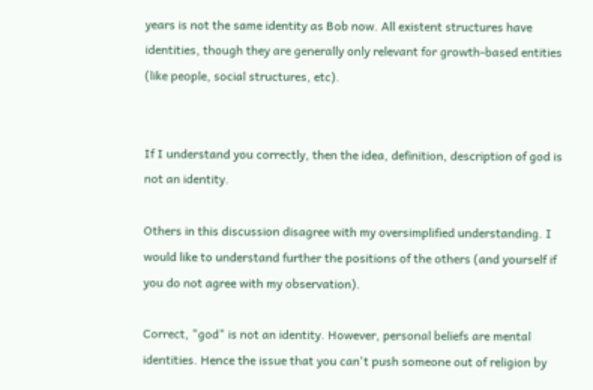years is not the same identity as Bob now. All existent structures have identities, though they are generally only relevant for growth-based entities (like people, social structures, etc).


If I understand you correctly, then the idea, definition, description of god is not an identity.

Others in this discussion disagree with my oversimplified understanding. I would like to understand further the positions of the others (and yourself if you do not agree with my observation).

Correct, "god" is not an identity. However, personal beliefs are mental identities. Hence the issue that you can't push someone out of religion by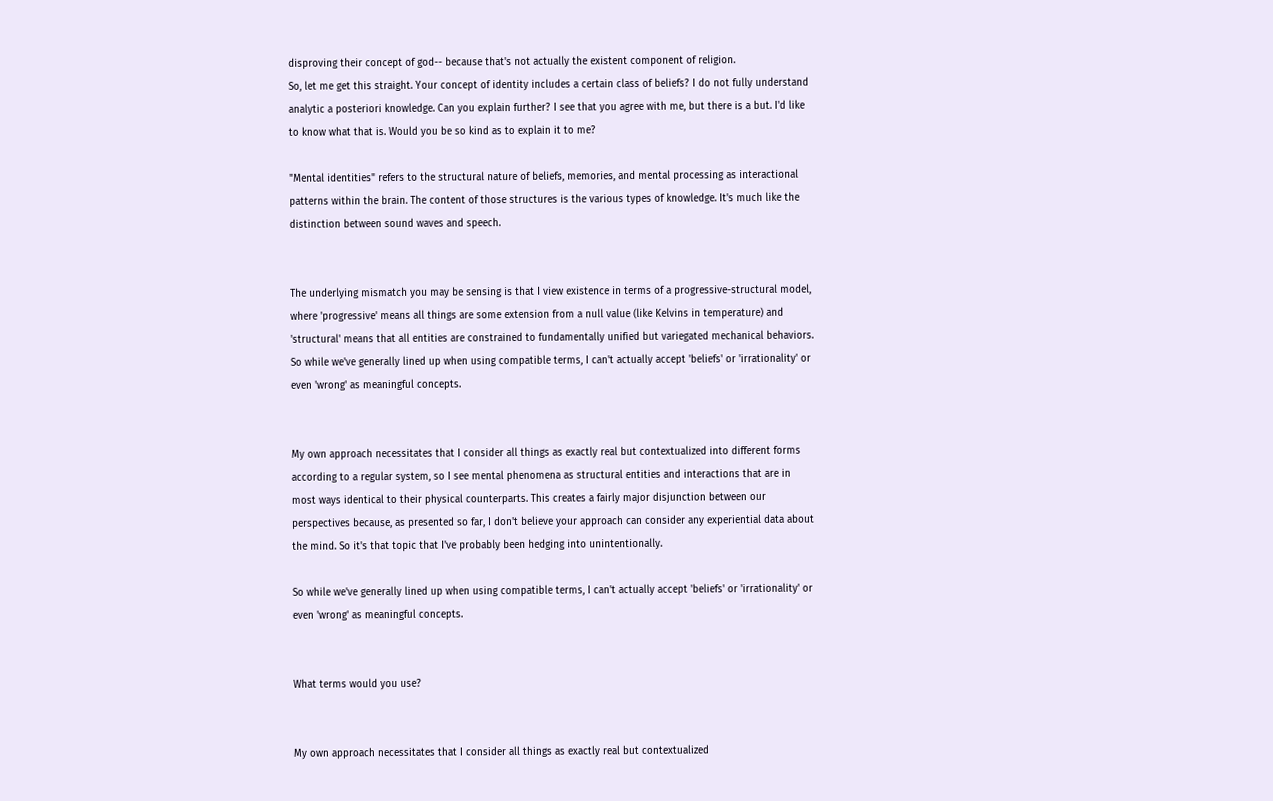disproving their concept of god-- because that's not actually the existent component of religion.
So, let me get this straight. Your concept of identity includes a certain class of beliefs? I do not fully understand analytic a posteriori knowledge. Can you explain further? I see that you agree with me, but there is a but. I'd like to know what that is. Would you be so kind as to explain it to me?

"Mental identities" refers to the structural nature of beliefs, memories, and mental processing as interactional patterns within the brain. The content of those structures is the various types of knowledge. It's much like the distinction between sound waves and speech.


The underlying mismatch you may be sensing is that I view existence in terms of a progressive-structural model, where 'progressive' means all things are some extension from a null value (like Kelvins in temperature) and 'structural' means that all entities are constrained to fundamentally unified but variegated mechanical behaviors. So while we've generally lined up when using compatible terms, I can't actually accept 'beliefs' or 'irrationality' or even 'wrong' as meaningful concepts.


My own approach necessitates that I consider all things as exactly real but contextualized into different forms according to a regular system, so I see mental phenomena as structural entities and interactions that are in most ways identical to their physical counterparts. This creates a fairly major disjunction between our perspectives because, as presented so far, I don't believe your approach can consider any experiential data about the mind. So it's that topic that I've probably been hedging into unintentionally.

So while we've generally lined up when using compatible terms, I can't actually accept 'beliefs' or 'irrationality' or even 'wrong' as meaningful concepts.


What terms would you use?


My own approach necessitates that I consider all things as exactly real but contextualized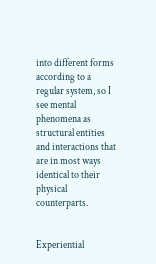into different forms according to a regular system, so I see mental phenomena as structural entities and interactions that are in most ways identical to their physical counterparts.


Experiential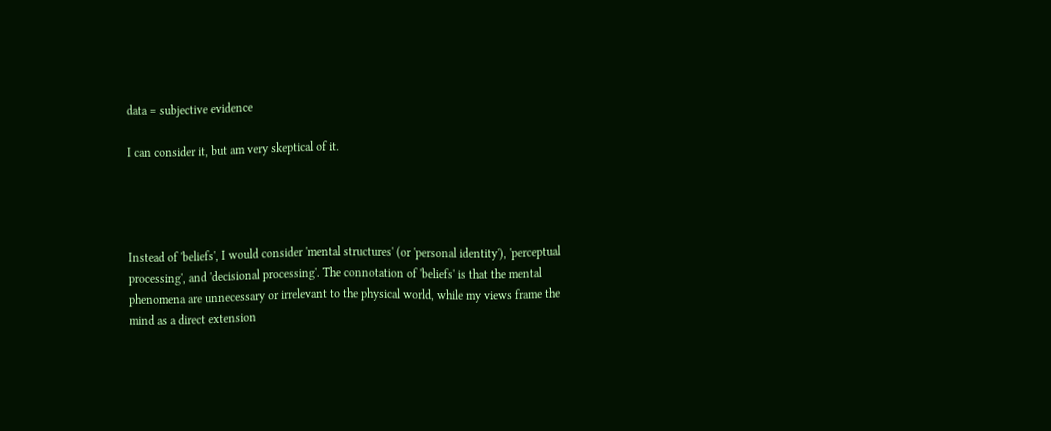data = subjective evidence

I can consider it, but am very skeptical of it.




Instead of 'beliefs', I would consider 'mental structures' (or 'personal identity'), 'perceptual processing', and 'decisional processing'. The connotation of 'beliefs' is that the mental phenomena are unnecessary or irrelevant to the physical world, while my views frame the mind as a direct extension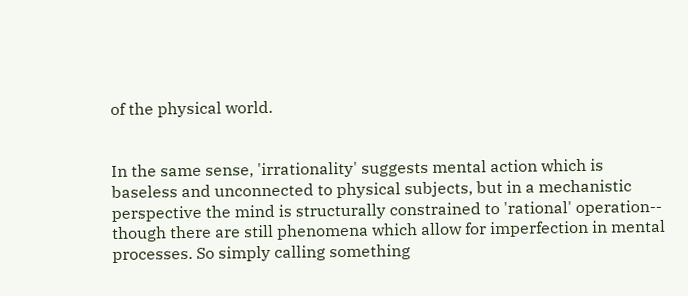of the physical world.


In the same sense, 'irrationality' suggests mental action which is baseless and unconnected to physical subjects, but in a mechanistic perspective the mind is structurally constrained to 'rational' operation-- though there are still phenomena which allow for imperfection in mental processes. So simply calling something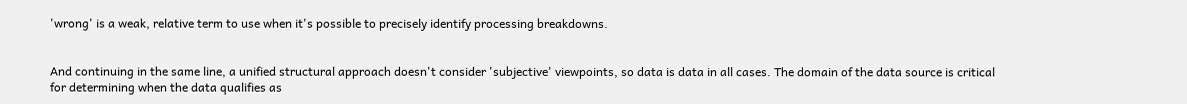'wrong' is a weak, relative term to use when it's possible to precisely identify processing breakdowns.


And continuing in the same line, a unified structural approach doesn't consider 'subjective' viewpoints, so data is data in all cases. The domain of the data source is critical for determining when the data qualifies as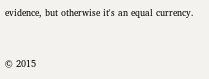evidence, but otherwise it's an equal currency.


© 2015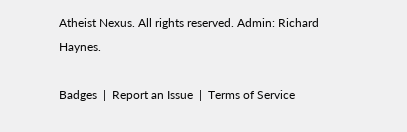Atheist Nexus. All rights reserved. Admin: Richard Haynes.

Badges  |  Report an Issue  |  Terms of Service